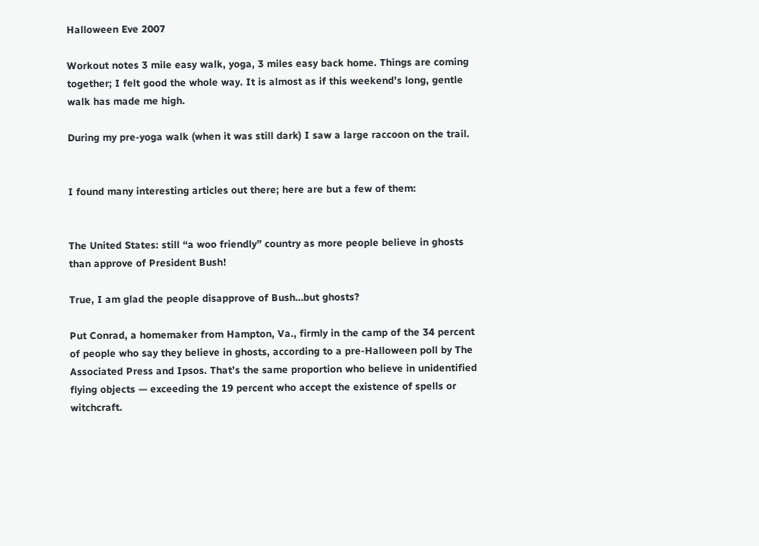Halloween Eve 2007

Workout notes 3 mile easy walk, yoga, 3 miles easy back home. Things are coming together; I felt good the whole way. It is almost as if this weekend’s long, gentle walk has made me high.

During my pre-yoga walk (when it was still dark) I saw a large raccoon on the trail.


I found many interesting articles out there; here are but a few of them:


The United States: still “a woo friendly” country as more people believe in ghosts than approve of President Bush!

True, I am glad the people disapprove of Bush…but ghosts?

Put Conrad, a homemaker from Hampton, Va., firmly in the camp of the 34 percent of people who say they believe in ghosts, according to a pre-Halloween poll by The Associated Press and Ipsos. That’s the same proportion who believe in unidentified flying objects — exceeding the 19 percent who accept the existence of spells or witchcraft.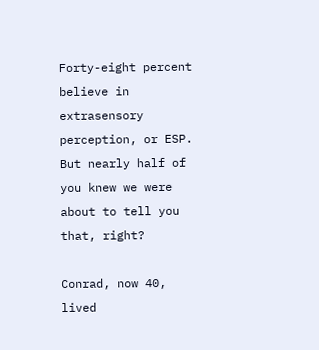Forty-eight percent believe in extrasensory perception, or ESP. But nearly half of you knew we were about to tell you that, right?

Conrad, now 40, lived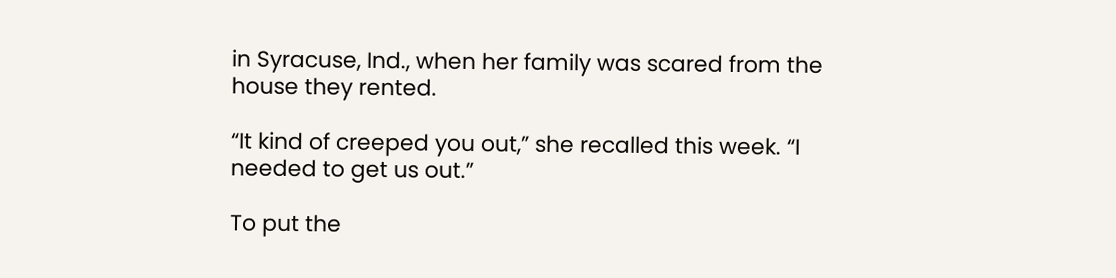in Syracuse, Ind., when her family was scared from the house they rented.

“It kind of creeped you out,” she recalled this week. “I needed to get us out.”

To put the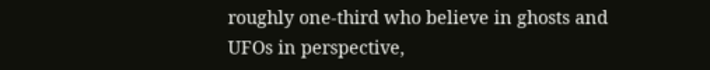roughly one-third who believe in ghosts and UFOs in perspective,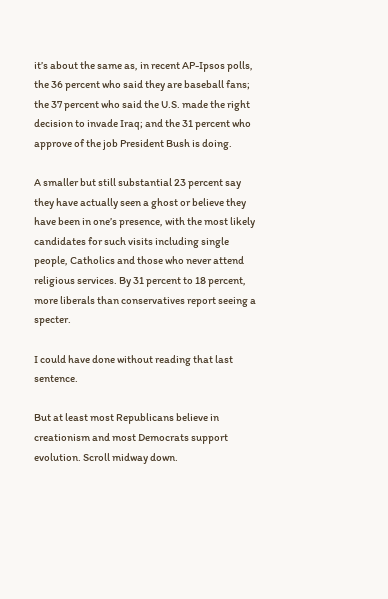it’s about the same as, in recent AP-Ipsos polls, the 36 percent who said they are baseball fans; the 37 percent who said the U.S. made the right decision to invade Iraq; and the 31 percent who approve of the job President Bush is doing.

A smaller but still substantial 23 percent say they have actually seen a ghost or believe they have been in one’s presence, with the most likely candidates for such visits including single people, Catholics and those who never attend religious services. By 31 percent to 18 percent, more liberals than conservatives report seeing a specter.

I could have done without reading that last sentence.

But at least most Republicans believe in creationism and most Democrats support evolution. Scroll midway down.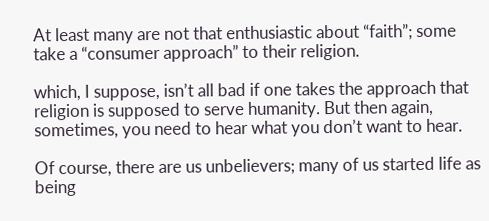At least many are not that enthusiastic about “faith”; some take a “consumer approach” to their religion.

which, I suppose, isn’t all bad if one takes the approach that religion is supposed to serve humanity. But then again, sometimes, you need to hear what you don’t want to hear.

Of course, there are us unbelievers; many of us started life as being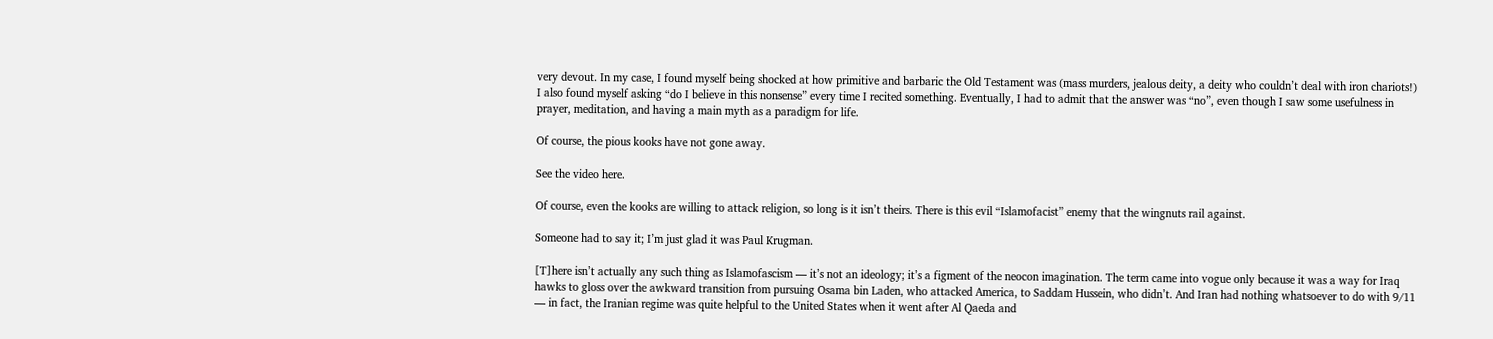very devout. In my case, I found myself being shocked at how primitive and barbaric the Old Testament was (mass murders, jealous deity, a deity who couldn’t deal with iron chariots!) I also found myself asking “do I believe in this nonsense” every time I recited something. Eventually, I had to admit that the answer was “no”, even though I saw some usefulness in prayer, meditation, and having a main myth as a paradigm for life.

Of course, the pious kooks have not gone away.

See the video here.

Of course, even the kooks are willing to attack religion, so long is it isn’t theirs. There is this evil “Islamofacist” enemy that the wingnuts rail against.

Someone had to say it; I’m just glad it was Paul Krugman.

[T]here isn’t actually any such thing as Islamofascism — it’s not an ideology; it’s a figment of the neocon imagination. The term came into vogue only because it was a way for Iraq hawks to gloss over the awkward transition from pursuing Osama bin Laden, who attacked America, to Saddam Hussein, who didn’t. And Iran had nothing whatsoever to do with 9/11 — in fact, the Iranian regime was quite helpful to the United States when it went after Al Qaeda and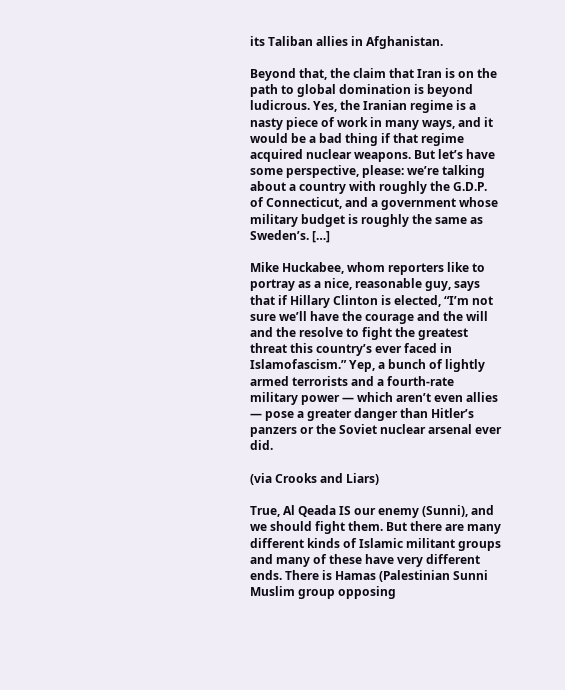its Taliban allies in Afghanistan.

Beyond that, the claim that Iran is on the path to global domination is beyond ludicrous. Yes, the Iranian regime is a nasty piece of work in many ways, and it would be a bad thing if that regime acquired nuclear weapons. But let’s have some perspective, please: we’re talking about a country with roughly the G.D.P. of Connecticut, and a government whose military budget is roughly the same as Sweden’s. […]

Mike Huckabee, whom reporters like to portray as a nice, reasonable guy, says that if Hillary Clinton is elected, “I’m not sure we’ll have the courage and the will and the resolve to fight the greatest threat this country’s ever faced in Islamofascism.” Yep, a bunch of lightly armed terrorists and a fourth-rate military power — which aren’t even allies — pose a greater danger than Hitler’s panzers or the Soviet nuclear arsenal ever did.

(via Crooks and Liars)

True, Al Qeada IS our enemy (Sunni), and we should fight them. But there are many different kinds of Islamic militant groups and many of these have very different ends. There is Hamas (Palestinian Sunni Muslim group opposing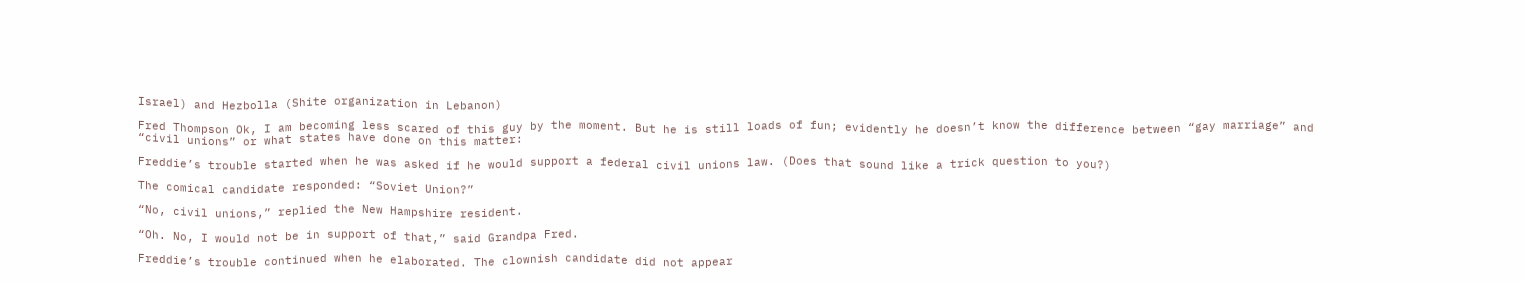Israel) and Hezbolla (Shite organization in Lebanon)

Fred Thompson Ok, I am becoming less scared of this guy by the moment. But he is still loads of fun; evidently he doesn’t know the difference between “gay marriage” and “civil unions” or what states have done on this matter:

Freddie’s trouble started when he was asked if he would support a federal civil unions law. (Does that sound like a trick question to you?)

The comical candidate responded: “Soviet Union?”

“No, civil unions,” replied the New Hampshire resident.

“Oh. No, I would not be in support of that,” said Grandpa Fred.

Freddie’s trouble continued when he elaborated. The clownish candidate did not appear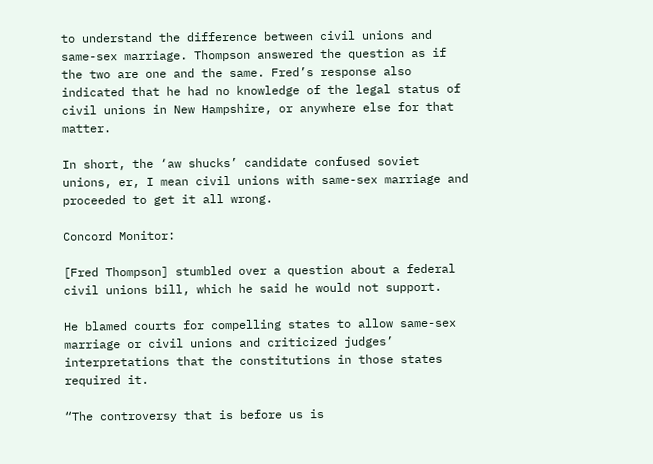to understand the difference between civil unions and same-sex marriage. Thompson answered the question as if the two are one and the same. Fred’s response also indicated that he had no knowledge of the legal status of civil unions in New Hampshire, or anywhere else for that matter.

In short, the ‘aw shucks’ candidate confused soviet unions, er, I mean civil unions with same-sex marriage and proceeded to get it all wrong.

Concord Monitor:

[Fred Thompson] stumbled over a question about a federal civil unions bill, which he said he would not support.

He blamed courts for compelling states to allow same-sex marriage or civil unions and criticized judges’ interpretations that the constitutions in those states required it.

“The controversy that is before us is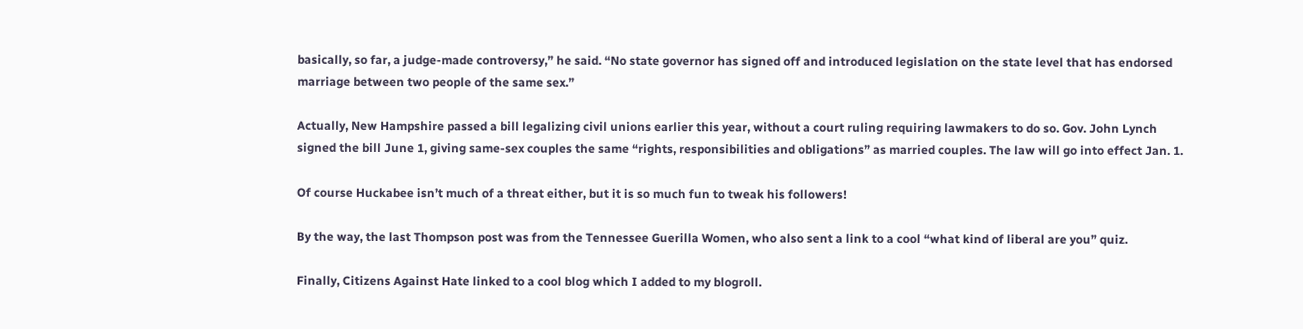basically, so far, a judge-made controversy,” he said. “No state governor has signed off and introduced legislation on the state level that has endorsed marriage between two people of the same sex.”

Actually, New Hampshire passed a bill legalizing civil unions earlier this year, without a court ruling requiring lawmakers to do so. Gov. John Lynch signed the bill June 1, giving same-sex couples the same “rights, responsibilities and obligations” as married couples. The law will go into effect Jan. 1.

Of course Huckabee isn’t much of a threat either, but it is so much fun to tweak his followers!

By the way, the last Thompson post was from the Tennessee Guerilla Women, who also sent a link to a cool “what kind of liberal are you” quiz.

Finally, Citizens Against Hate linked to a cool blog which I added to my blogroll.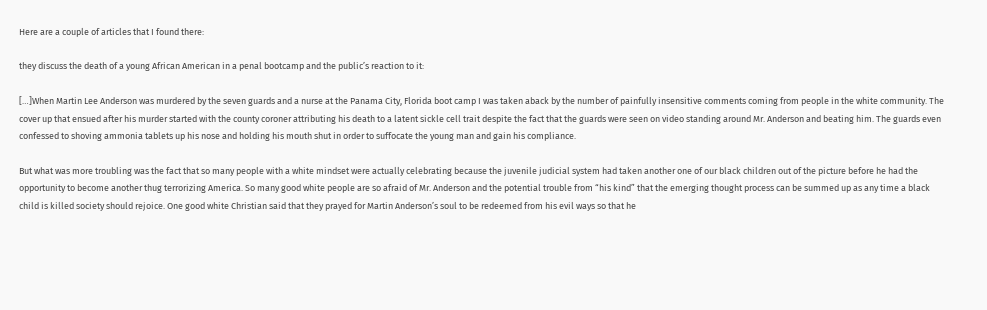Here are a couple of articles that I found there:

they discuss the death of a young African American in a penal bootcamp and the public’s reaction to it:

[…]When Martin Lee Anderson was murdered by the seven guards and a nurse at the Panama City, Florida boot camp I was taken aback by the number of painfully insensitive comments coming from people in the white community. The cover up that ensued after his murder started with the county coroner attributing his death to a latent sickle cell trait despite the fact that the guards were seen on video standing around Mr. Anderson and beating him. The guards even confessed to shoving ammonia tablets up his nose and holding his mouth shut in order to suffocate the young man and gain his compliance.

But what was more troubling was the fact that so many people with a white mindset were actually celebrating because the juvenile judicial system had taken another one of our black children out of the picture before he had the opportunity to become another thug terrorizing America. So many good white people are so afraid of Mr. Anderson and the potential trouble from “his kind” that the emerging thought process can be summed up as any time a black child is killed society should rejoice. One good white Christian said that they prayed for Martin Anderson’s soul to be redeemed from his evil ways so that he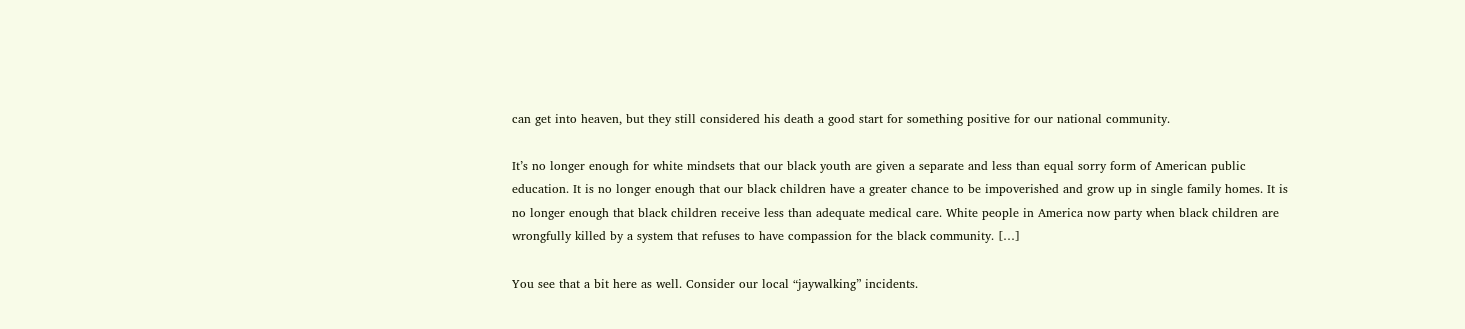can get into heaven, but they still considered his death a good start for something positive for our national community.

It’s no longer enough for white mindsets that our black youth are given a separate and less than equal sorry form of American public education. It is no longer enough that our black children have a greater chance to be impoverished and grow up in single family homes. It is no longer enough that black children receive less than adequate medical care. White people in America now party when black children are wrongfully killed by a system that refuses to have compassion for the black community. […]

You see that a bit here as well. Consider our local “jaywalking” incidents.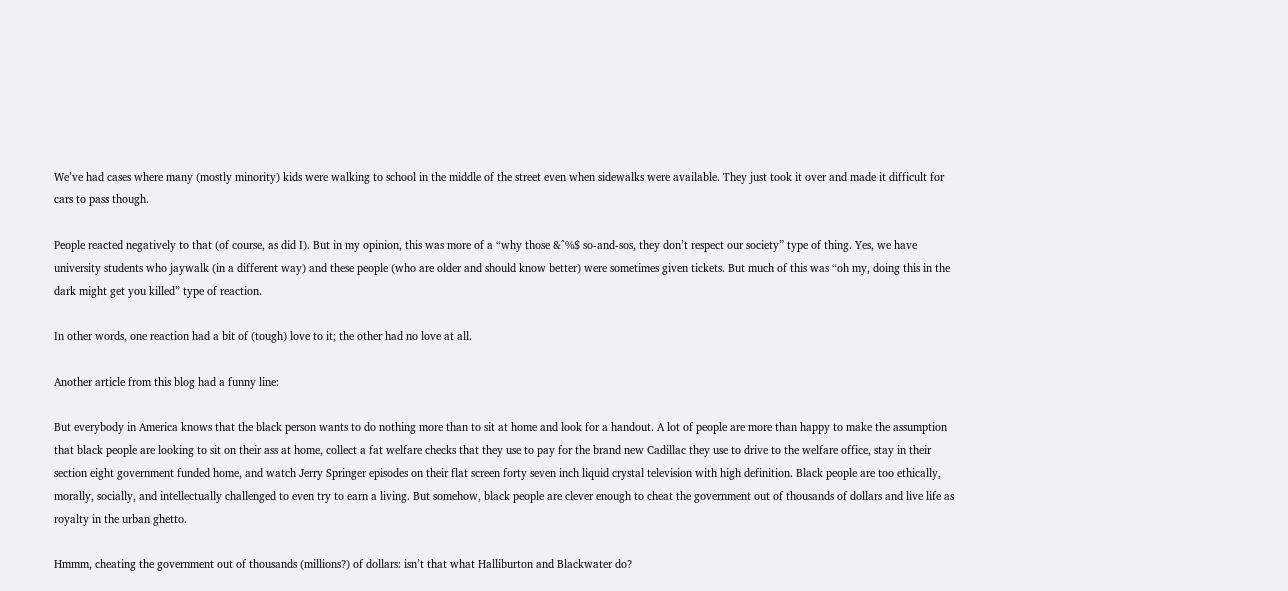We’ve had cases where many (mostly minority) kids were walking to school in the middle of the street even when sidewalks were available. They just took it over and made it difficult for cars to pass though.

People reacted negatively to that (of course, as did I). But in my opinion, this was more of a “why those &^%$ so-and-sos, they don’t respect our society” type of thing. Yes, we have university students who jaywalk (in a different way) and these people (who are older and should know better) were sometimes given tickets. But much of this was “oh my, doing this in the dark might get you killed” type of reaction.

In other words, one reaction had a bit of (tough) love to it; the other had no love at all.

Another article from this blog had a funny line:

But everybody in America knows that the black person wants to do nothing more than to sit at home and look for a handout. A lot of people are more than happy to make the assumption that black people are looking to sit on their ass at home, collect a fat welfare checks that they use to pay for the brand new Cadillac they use to drive to the welfare office, stay in their section eight government funded home, and watch Jerry Springer episodes on their flat screen forty seven inch liquid crystal television with high definition. Black people are too ethically, morally, socially, and intellectually challenged to even try to earn a living. But somehow, black people are clever enough to cheat the government out of thousands of dollars and live life as royalty in the urban ghetto.

Hmmm, cheating the government out of thousands (millions?) of dollars: isn’t that what Halliburton and Blackwater do?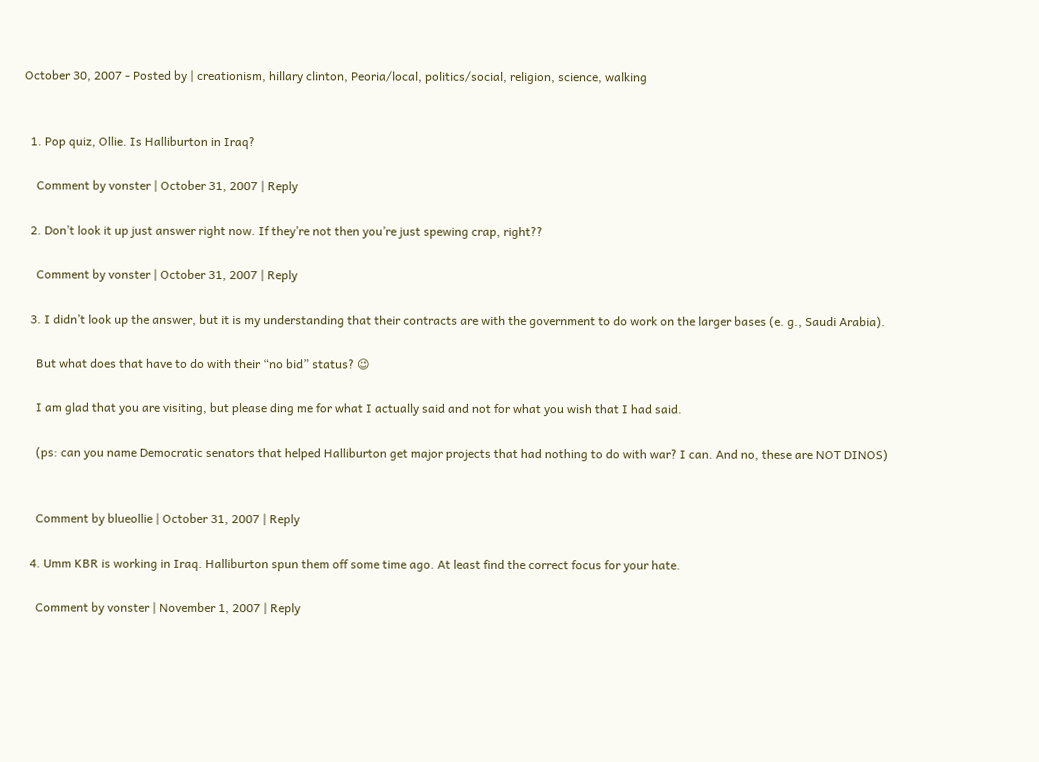October 30, 2007 - Posted by | creationism, hillary clinton, Peoria/local, politics/social, religion, science, walking


  1. Pop quiz, Ollie. Is Halliburton in Iraq?

    Comment by vonster | October 31, 2007 | Reply

  2. Don’t look it up just answer right now. If they’re not then you’re just spewing crap, right??

    Comment by vonster | October 31, 2007 | Reply

  3. I didn’t look up the answer, but it is my understanding that their contracts are with the government to do work on the larger bases (e. g., Saudi Arabia).

    But what does that have to do with their “no bid” status? 😉

    I am glad that you are visiting, but please ding me for what I actually said and not for what you wish that I had said.

    (ps: can you name Democratic senators that helped Halliburton get major projects that had nothing to do with war? I can. And no, these are NOT DINOS)


    Comment by blueollie | October 31, 2007 | Reply

  4. Umm KBR is working in Iraq. Halliburton spun them off some time ago. At least find the correct focus for your hate.

    Comment by vonster | November 1, 2007 | Reply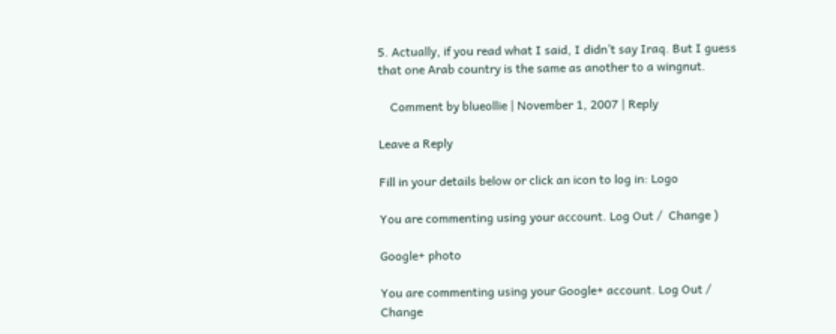5. Actually, if you read what I said, I didn’t say Iraq. But I guess that one Arab country is the same as another to a wingnut.

    Comment by blueollie | November 1, 2007 | Reply

Leave a Reply

Fill in your details below or click an icon to log in: Logo

You are commenting using your account. Log Out /  Change )

Google+ photo

You are commenting using your Google+ account. Log Out /  Change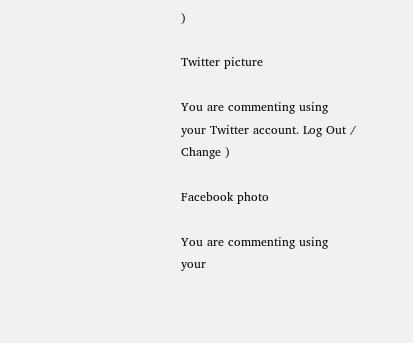)

Twitter picture

You are commenting using your Twitter account. Log Out /  Change )

Facebook photo

You are commenting using your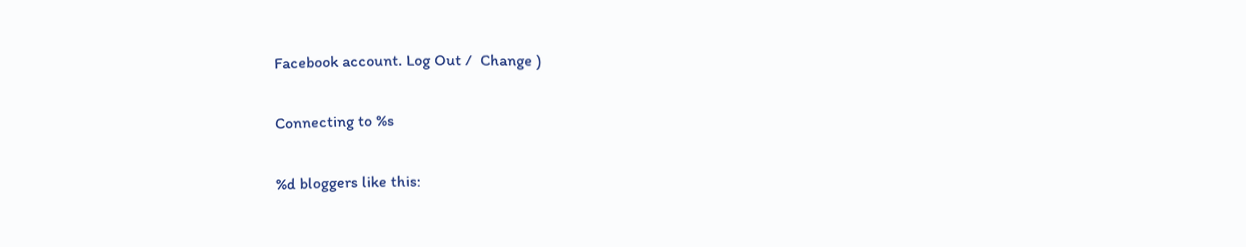Facebook account. Log Out /  Change )

Connecting to %s

%d bloggers like this: